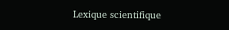Lexique scientifique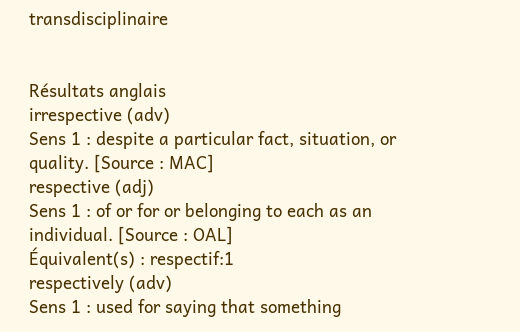transdisciplinaire


Résultats anglais
irrespective (adv)
Sens 1 : despite a particular fact, situation, or quality. [Source : MAC]
respective (adj)
Sens 1 : of or for or belonging to each as an individual. [Source : OAL]
Équivalent(s) : respectif:1
respectively (adv)
Sens 1 : used for saying that something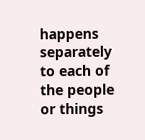happens separately to each of the people or things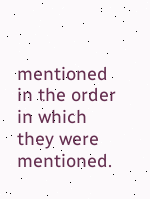mentioned in the order in which they were mentioned.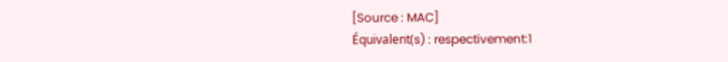[Source : MAC]
Équivalent(s) : respectivement:1